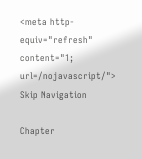<meta http-equiv="refresh" content="1; url=/nojavascript/">
Skip Navigation

Chapter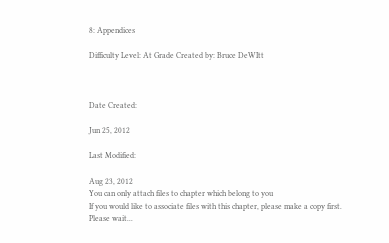8: Appendices

Difficulty Level: At Grade Created by: Bruce DeWItt



Date Created:

Jun 25, 2012

Last Modified:

Aug 23, 2012
You can only attach files to chapter which belong to you
If you would like to associate files with this chapter, please make a copy first.
Please wait...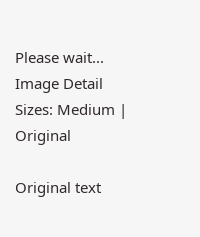Please wait...
Image Detail
Sizes: Medium | Original

Original text